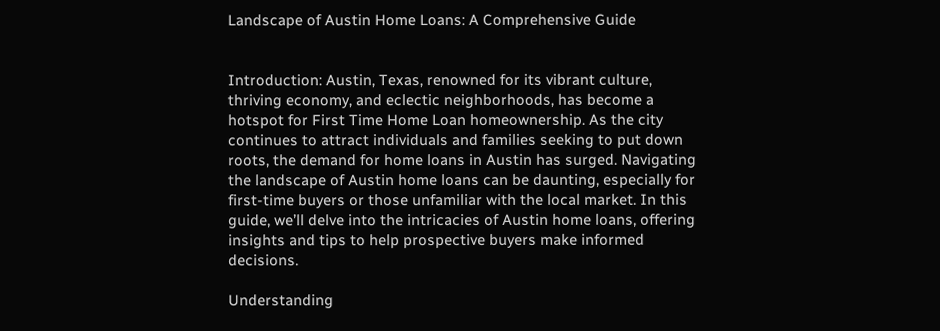Landscape of Austin Home Loans: A Comprehensive Guide


Introduction: Austin, Texas, renowned for its vibrant culture, thriving economy, and eclectic neighborhoods, has become a hotspot for First Time Home Loan homeownership. As the city continues to attract individuals and families seeking to put down roots, the demand for home loans in Austin has surged. Navigating the landscape of Austin home loans can be daunting, especially for first-time buyers or those unfamiliar with the local market. In this guide, we’ll delve into the intricacies of Austin home loans, offering insights and tips to help prospective buyers make informed decisions.

Understanding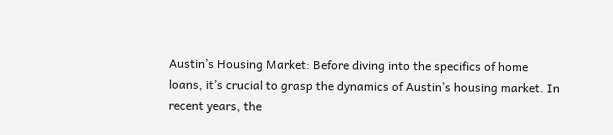Austin’s Housing Market: Before diving into the specifics of home loans, it’s crucial to grasp the dynamics of Austin’s housing market. In recent years, the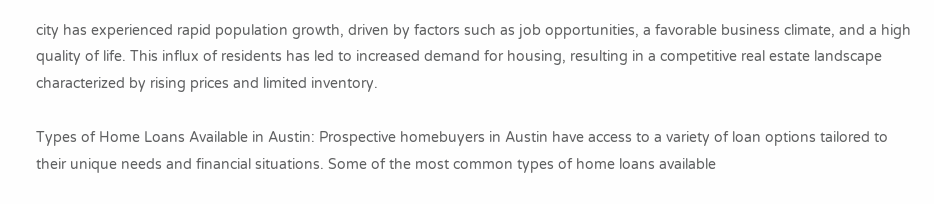city has experienced rapid population growth, driven by factors such as job opportunities, a favorable business climate, and a high quality of life. This influx of residents has led to increased demand for housing, resulting in a competitive real estate landscape characterized by rising prices and limited inventory.

Types of Home Loans Available in Austin: Prospective homebuyers in Austin have access to a variety of loan options tailored to their unique needs and financial situations. Some of the most common types of home loans available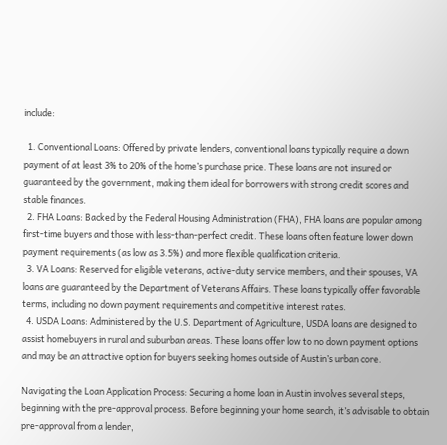include:

  1. Conventional Loans: Offered by private lenders, conventional loans typically require a down payment of at least 3% to 20% of the home’s purchase price. These loans are not insured or guaranteed by the government, making them ideal for borrowers with strong credit scores and stable finances.
  2. FHA Loans: Backed by the Federal Housing Administration (FHA), FHA loans are popular among first-time buyers and those with less-than-perfect credit. These loans often feature lower down payment requirements (as low as 3.5%) and more flexible qualification criteria.
  3. VA Loans: Reserved for eligible veterans, active-duty service members, and their spouses, VA loans are guaranteed by the Department of Veterans Affairs. These loans typically offer favorable terms, including no down payment requirements and competitive interest rates.
  4. USDA Loans: Administered by the U.S. Department of Agriculture, USDA loans are designed to assist homebuyers in rural and suburban areas. These loans offer low to no down payment options and may be an attractive option for buyers seeking homes outside of Austin’s urban core.

Navigating the Loan Application Process: Securing a home loan in Austin involves several steps, beginning with the pre-approval process. Before beginning your home search, it’s advisable to obtain pre-approval from a lender,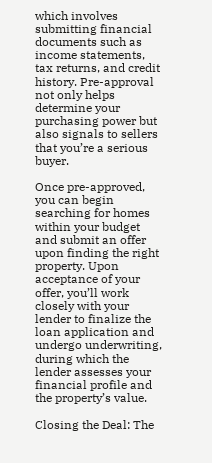which involves submitting financial documents such as income statements, tax returns, and credit history. Pre-approval not only helps determine your purchasing power but also signals to sellers that you’re a serious buyer.

Once pre-approved, you can begin searching for homes within your budget and submit an offer upon finding the right property. Upon acceptance of your offer, you’ll work closely with your lender to finalize the loan application and undergo underwriting, during which the lender assesses your financial profile and the property’s value.

Closing the Deal: The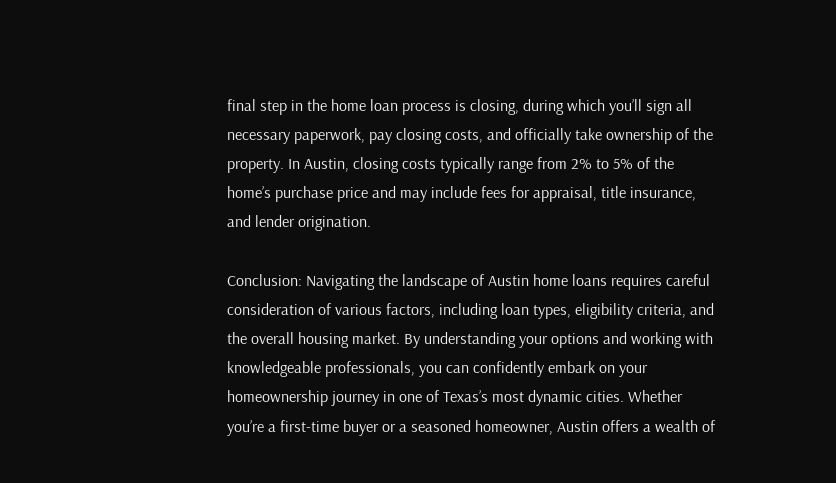final step in the home loan process is closing, during which you’ll sign all necessary paperwork, pay closing costs, and officially take ownership of the property. In Austin, closing costs typically range from 2% to 5% of the home’s purchase price and may include fees for appraisal, title insurance, and lender origination.

Conclusion: Navigating the landscape of Austin home loans requires careful consideration of various factors, including loan types, eligibility criteria, and the overall housing market. By understanding your options and working with knowledgeable professionals, you can confidently embark on your homeownership journey in one of Texas’s most dynamic cities. Whether you’re a first-time buyer or a seasoned homeowner, Austin offers a wealth of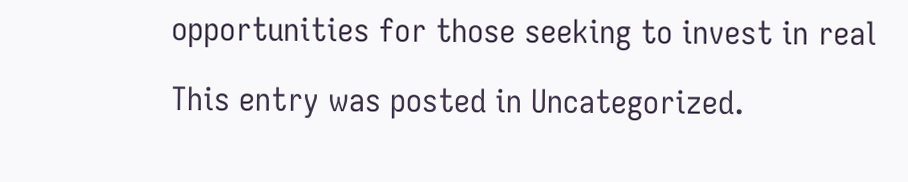opportunities for those seeking to invest in real

This entry was posted in Uncategorized.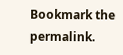Bookmark the permalink.